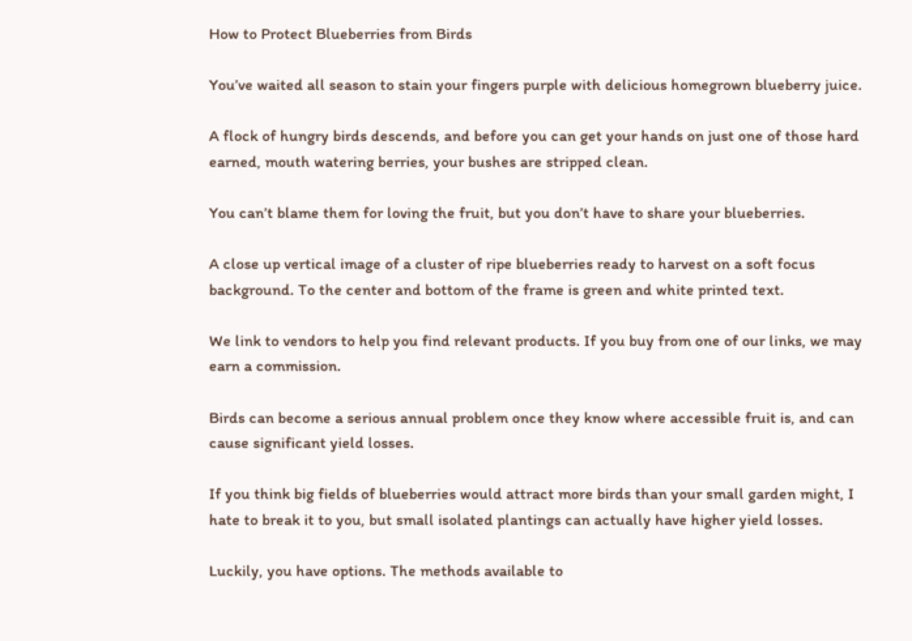How to Protect Blueberries from Birds

You’ve waited all season to stain your fingers purple with delicious homegrown blueberry juice.

A flock of hungry birds descends, and before you can get your hands on just one of those hard earned, mouth watering berries, your bushes are stripped clean.

You can’t blame them for loving the fruit, but you don’t have to share your blueberries.

A close up vertical image of a cluster of ripe blueberries ready to harvest on a soft focus background. To the center and bottom of the frame is green and white printed text.

We link to vendors to help you find relevant products. If you buy from one of our links, we may earn a commission.

Birds can become a serious annual problem once they know where accessible fruit is, and can cause significant yield losses.

If you think big fields of blueberries would attract more birds than your small garden might, I hate to break it to you, but small isolated plantings can actually have higher yield losses.

Luckily, you have options. The methods available to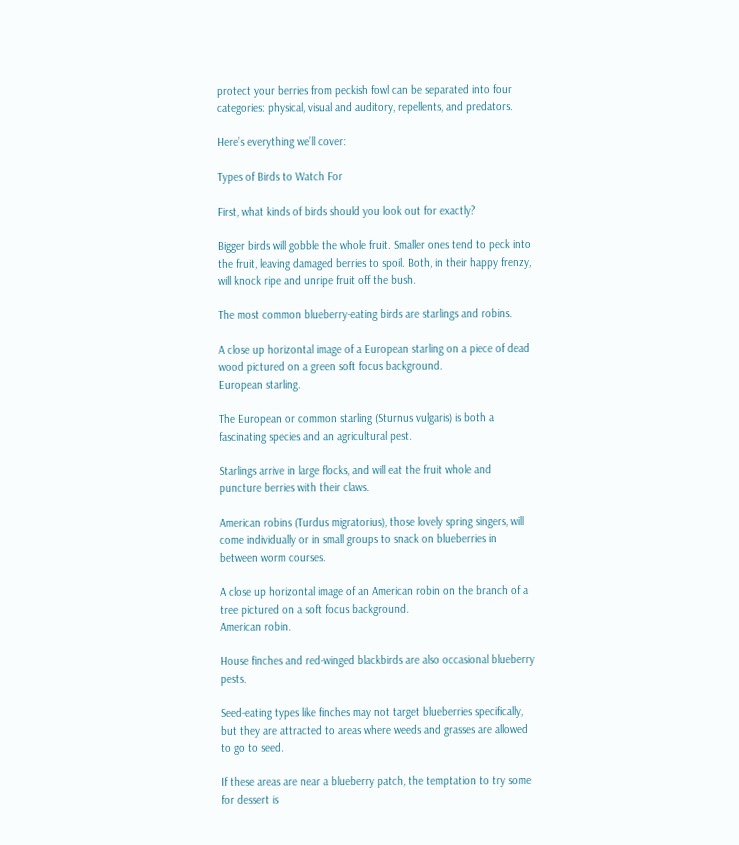protect your berries from peckish fowl can be separated into four categories: physical, visual and auditory, repellents, and predators.

Here’s everything we’ll cover:

Types of Birds to Watch For

First, what kinds of birds should you look out for exactly?

Bigger birds will gobble the whole fruit. Smaller ones tend to peck into the fruit, leaving damaged berries to spoil. Both, in their happy frenzy, will knock ripe and unripe fruit off the bush.

The most common blueberry-eating birds are starlings and robins.

A close up horizontal image of a European starling on a piece of dead wood pictured on a green soft focus background.
European starling.

The European or common starling (Sturnus vulgaris) is both a fascinating species and an agricultural pest.

Starlings arrive in large flocks, and will eat the fruit whole and puncture berries with their claws.

American robins (Turdus migratorius), those lovely spring singers, will come individually or in small groups to snack on blueberries in between worm courses.

A close up horizontal image of an American robin on the branch of a tree pictured on a soft focus background.
American robin.

House finches and red-winged blackbirds are also occasional blueberry pests.

Seed-eating types like finches may not target blueberries specifically, but they are attracted to areas where weeds and grasses are allowed to go to seed.

If these areas are near a blueberry patch, the temptation to try some for dessert is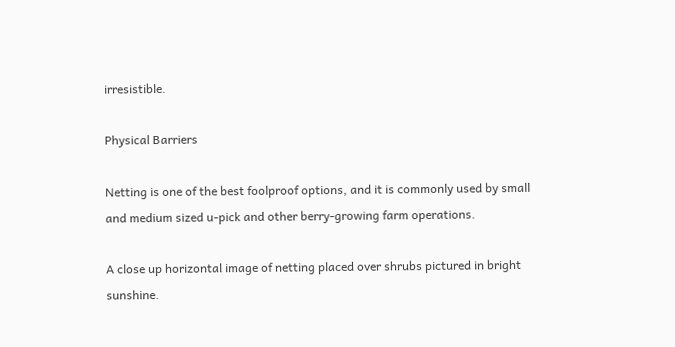irresistible.

Physical Barriers

Netting is one of the best foolproof options, and it is commonly used by small and medium sized u-pick and other berry-growing farm operations.

A close up horizontal image of netting placed over shrubs pictured in bright sunshine.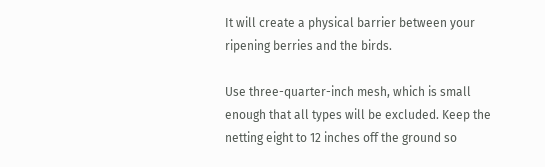It will create a physical barrier between your ripening berries and the birds.

Use three-quarter-inch mesh, which is small enough that all types will be excluded. Keep the netting eight to 12 inches off the ground so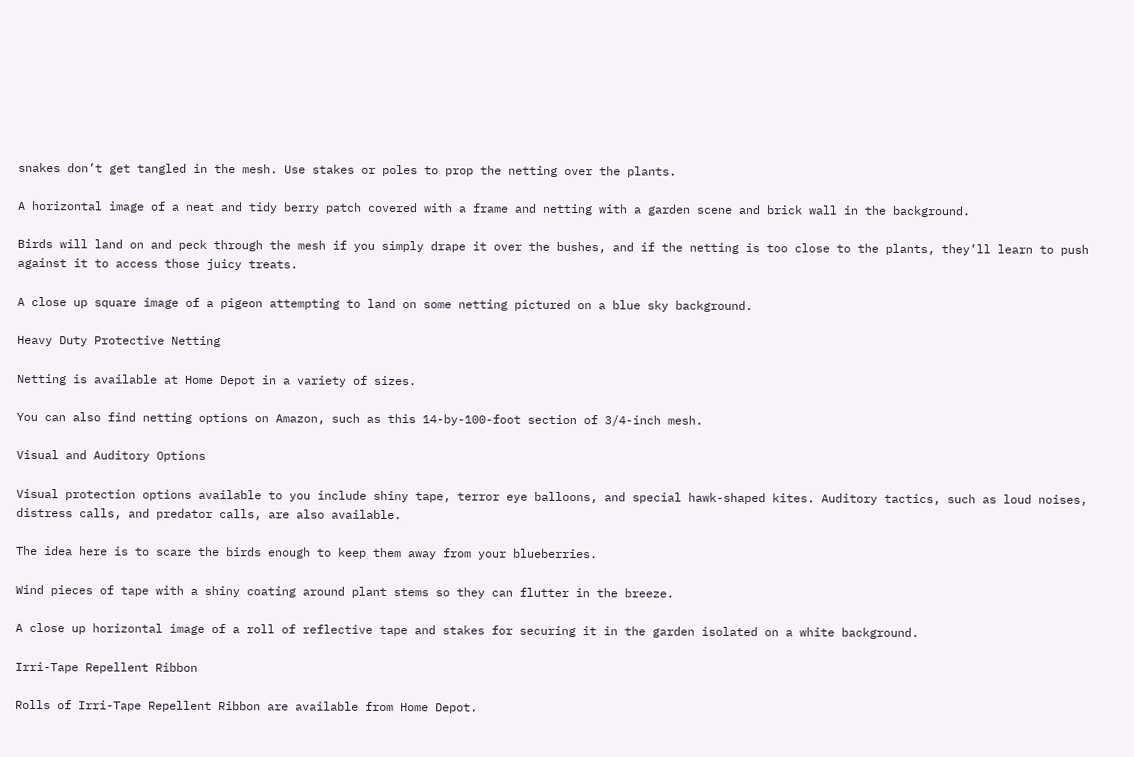snakes don’t get tangled in the mesh. Use stakes or poles to prop the netting over the plants.

A horizontal image of a neat and tidy berry patch covered with a frame and netting with a garden scene and brick wall in the background.

Birds will land on and peck through the mesh if you simply drape it over the bushes, and if the netting is too close to the plants, they’ll learn to push against it to access those juicy treats.

A close up square image of a pigeon attempting to land on some netting pictured on a blue sky background.

Heavy Duty Protective Netting

Netting is available at Home Depot in a variety of sizes.

You can also find netting options on Amazon, such as this 14-by-100-foot section of 3/4-inch mesh.

Visual and Auditory Options

Visual protection options available to you include shiny tape, terror eye balloons, and special hawk-shaped kites. Auditory tactics, such as loud noises, distress calls, and predator calls, are also available.

The idea here is to scare the birds enough to keep them away from your blueberries.

Wind pieces of tape with a shiny coating around plant stems so they can flutter in the breeze.

A close up horizontal image of a roll of reflective tape and stakes for securing it in the garden isolated on a white background.

Irri-Tape Repellent Ribbon

Rolls of Irri-Tape Repellent Ribbon are available from Home Depot.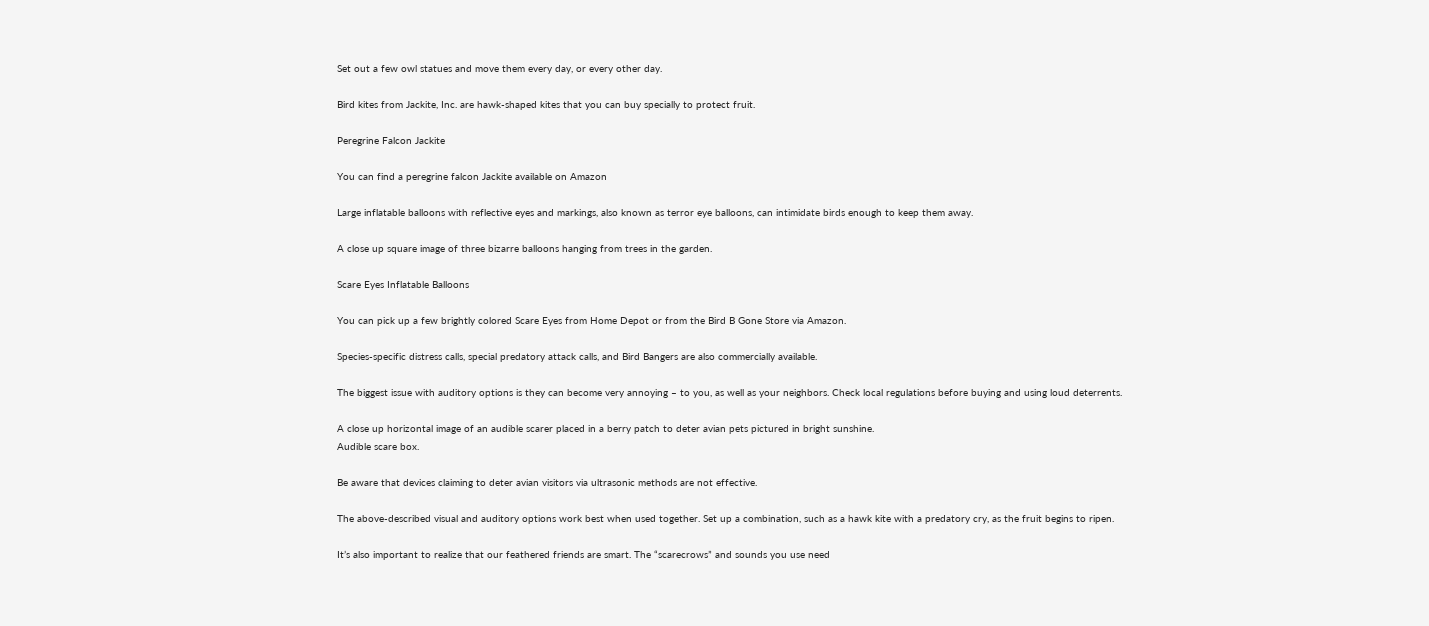Set out a few owl statues and move them every day, or every other day.

Bird kites from Jackite, Inc. are hawk-shaped kites that you can buy specially to protect fruit.

Peregrine Falcon Jackite

You can find a peregrine falcon Jackite available on Amazon

Large inflatable balloons with reflective eyes and markings, also known as terror eye balloons, can intimidate birds enough to keep them away.

A close up square image of three bizarre balloons hanging from trees in the garden.

Scare Eyes Inflatable Balloons

You can pick up a few brightly colored Scare Eyes from Home Depot or from the Bird B Gone Store via Amazon.

Species-specific distress calls, special predatory attack calls, and Bird Bangers are also commercially available.

The biggest issue with auditory options is they can become very annoying – to you, as well as your neighbors. Check local regulations before buying and using loud deterrents.

A close up horizontal image of an audible scarer placed in a berry patch to deter avian pets pictured in bright sunshine.
Audible scare box.

Be aware that devices claiming to deter avian visitors via ultrasonic methods are not effective.

The above-described visual and auditory options work best when used together. Set up a combination, such as a hawk kite with a predatory cry, as the fruit begins to ripen.

It’s also important to realize that our feathered friends are smart. The “scarecrows” and sounds you use need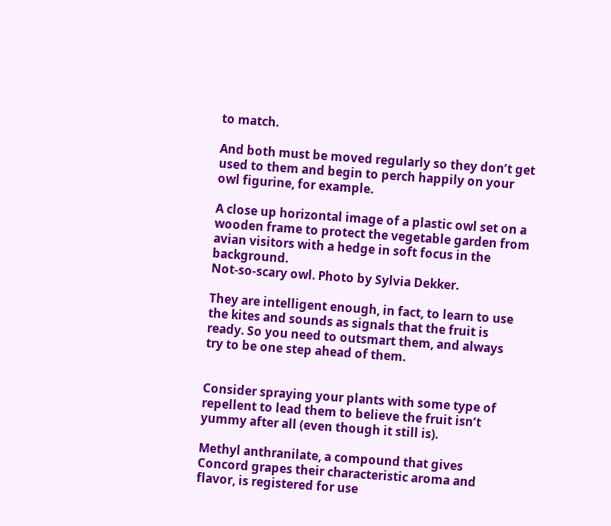to match.

And both must be moved regularly so they don’t get used to them and begin to perch happily on your owl figurine, for example.

A close up horizontal image of a plastic owl set on a wooden frame to protect the vegetable garden from avian visitors with a hedge in soft focus in the background.
Not-so-scary owl. Photo by Sylvia Dekker.

They are intelligent enough, in fact, to learn to use the kites and sounds as signals that the fruit is ready. So you need to outsmart them, and always try to be one step ahead of them.


Consider spraying your plants with some type of repellent to lead them to believe the fruit isn’t yummy after all (even though it still is).

Methyl anthranilate, a compound that gives Concord grapes their characteristic aroma and flavor, is registered for use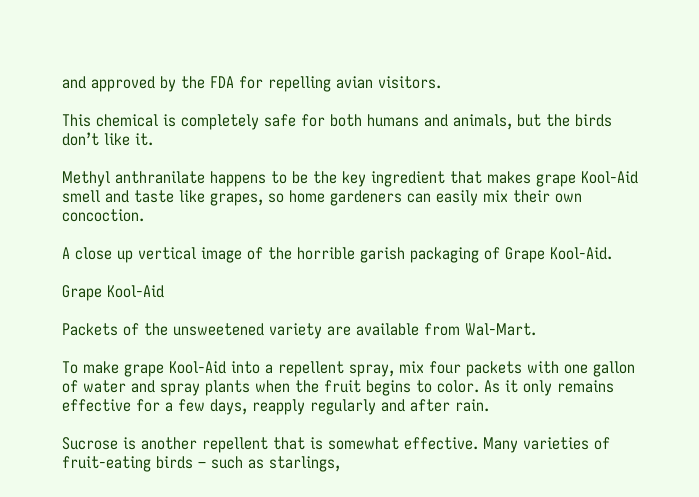and approved by the FDA for repelling avian visitors.

This chemical is completely safe for both humans and animals, but the birds don’t like it.

Methyl anthranilate happens to be the key ingredient that makes grape Kool-Aid smell and taste like grapes, so home gardeners can easily mix their own concoction.

A close up vertical image of the horrible garish packaging of Grape Kool-Aid.

Grape Kool-Aid

Packets of the unsweetened variety are available from Wal-Mart.

To make grape Kool-Aid into a repellent spray, mix four packets with one gallon of water and spray plants when the fruit begins to color. As it only remains effective for a few days, reapply regularly and after rain.

Sucrose is another repellent that is somewhat effective. Many varieties of fruit-eating birds – such as starlings,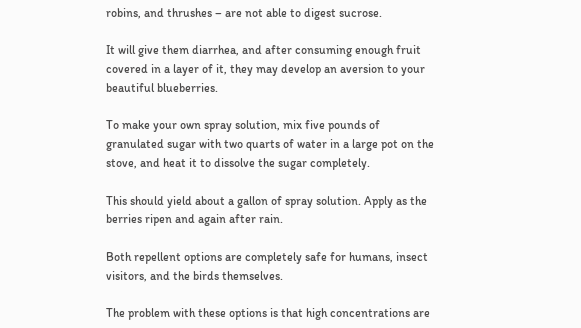robins, and thrushes – are not able to digest sucrose.

It will give them diarrhea, and after consuming enough fruit covered in a layer of it, they may develop an aversion to your beautiful blueberries.

To make your own spray solution, mix five pounds of granulated sugar with two quarts of water in a large pot on the stove, and heat it to dissolve the sugar completely.

This should yield about a gallon of spray solution. Apply as the berries ripen and again after rain.

Both repellent options are completely safe for humans, insect visitors, and the birds themselves.

The problem with these options is that high concentrations are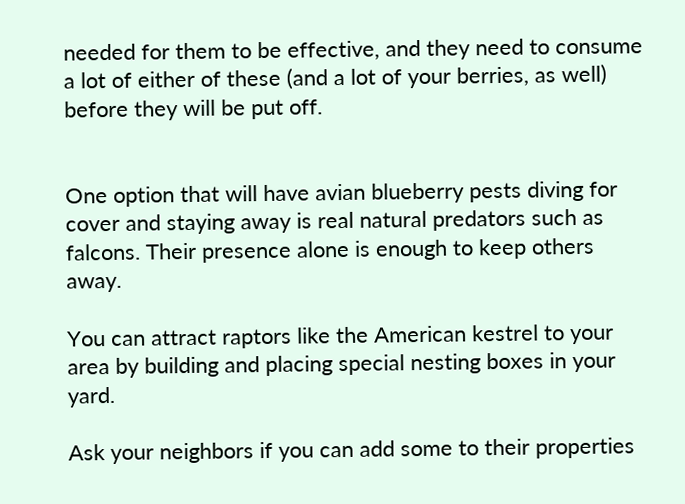needed for them to be effective, and they need to consume a lot of either of these (and a lot of your berries, as well) before they will be put off.


One option that will have avian blueberry pests diving for cover and staying away is real natural predators such as falcons. Their presence alone is enough to keep others away.

You can attract raptors like the American kestrel to your area by building and placing special nesting boxes in your yard.

Ask your neighbors if you can add some to their properties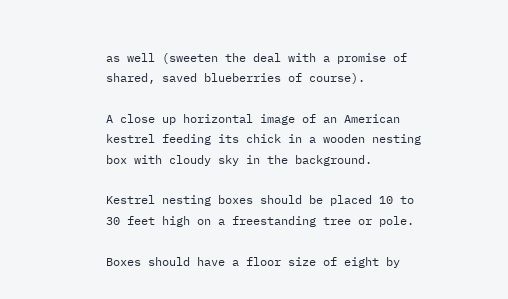as well (sweeten the deal with a promise of shared, saved blueberries of course).

A close up horizontal image of an American kestrel feeding its chick in a wooden nesting box with cloudy sky in the background.

Kestrel nesting boxes should be placed 10 to 30 feet high on a freestanding tree or pole.

Boxes should have a floor size of eight by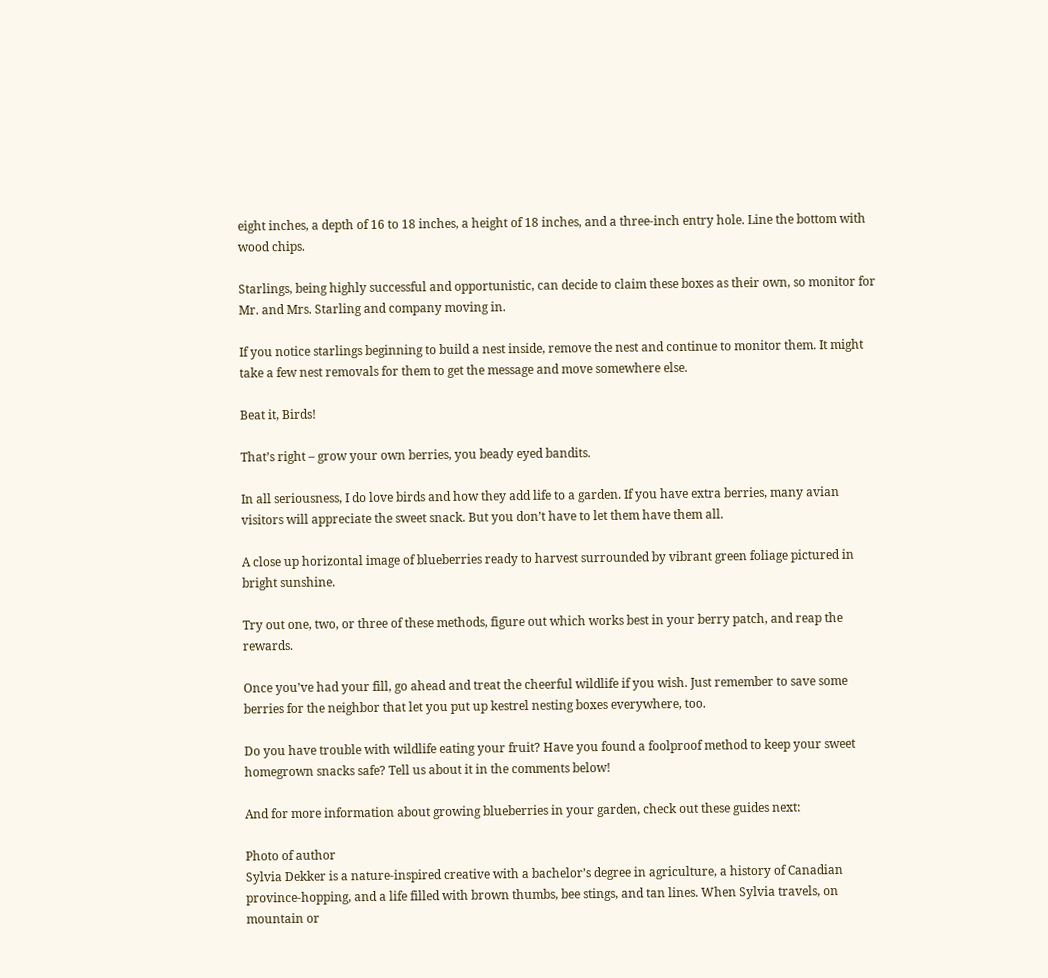eight inches, a depth of 16 to 18 inches, a height of 18 inches, and a three-inch entry hole. Line the bottom with wood chips.

Starlings, being highly successful and opportunistic, can decide to claim these boxes as their own, so monitor for Mr. and Mrs. Starling and company moving in.

If you notice starlings beginning to build a nest inside, remove the nest and continue to monitor them. It might take a few nest removals for them to get the message and move somewhere else.

Beat it, Birds!

That’s right – grow your own berries, you beady eyed bandits.

In all seriousness, I do love birds and how they add life to a garden. If you have extra berries, many avian visitors will appreciate the sweet snack. But you don’t have to let them have them all.

A close up horizontal image of blueberries ready to harvest surrounded by vibrant green foliage pictured in bright sunshine.

Try out one, two, or three of these methods, figure out which works best in your berry patch, and reap the rewards.

Once you’ve had your fill, go ahead and treat the cheerful wildlife if you wish. Just remember to save some berries for the neighbor that let you put up kestrel nesting boxes everywhere, too.

Do you have trouble with wildlife eating your fruit? Have you found a foolproof method to keep your sweet homegrown snacks safe? Tell us about it in the comments below!

And for more information about growing blueberries in your garden, check out these guides next:

Photo of author
Sylvia Dekker is a nature-inspired creative with a bachelor’s degree in agriculture, a history of Canadian province-hopping, and a life filled with brown thumbs, bee stings, and tan lines. When Sylvia travels, on mountain or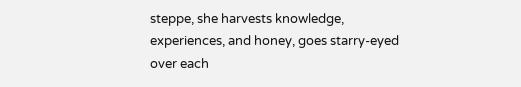steppe, she harvests knowledge, experiences, and honey, goes starry-eyed over each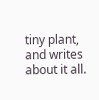tiny plant, and writes about it all.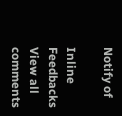Notify of

Inline Feedbacks
View all comments